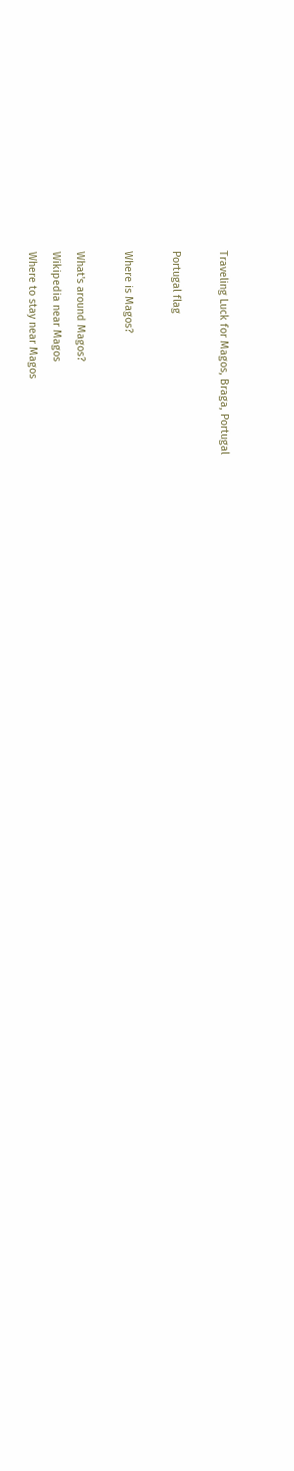Traveling Luck for Magos, Braga, Portugal

Portugal flag

Where is Magos?

What's around Magos?
Wikipedia near Magos
Where to stay near Magos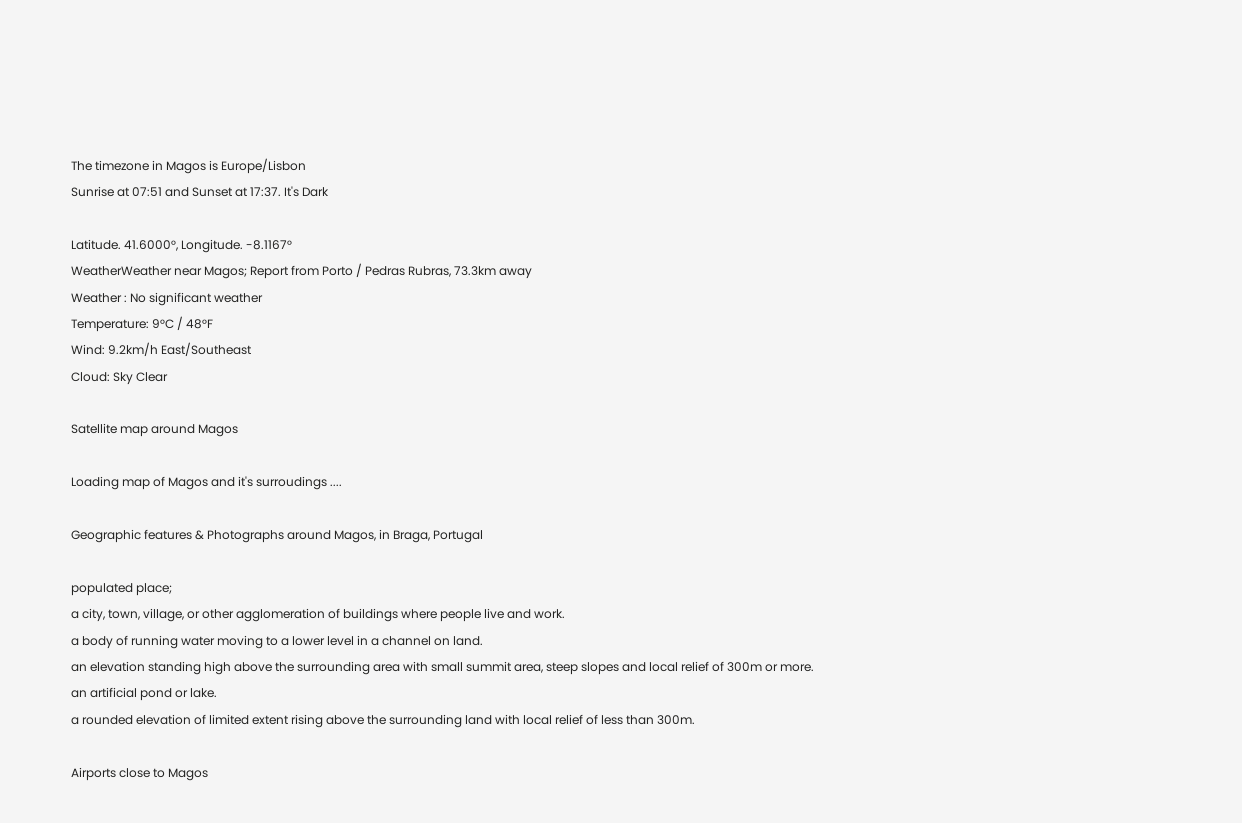The timezone in Magos is Europe/Lisbon
Sunrise at 07:51 and Sunset at 17:37. It's Dark

Latitude. 41.6000°, Longitude. -8.1167°
WeatherWeather near Magos; Report from Porto / Pedras Rubras, 73.3km away
Weather : No significant weather
Temperature: 9°C / 48°F
Wind: 9.2km/h East/Southeast
Cloud: Sky Clear

Satellite map around Magos

Loading map of Magos and it's surroudings ....

Geographic features & Photographs around Magos, in Braga, Portugal

populated place;
a city, town, village, or other agglomeration of buildings where people live and work.
a body of running water moving to a lower level in a channel on land.
an elevation standing high above the surrounding area with small summit area, steep slopes and local relief of 300m or more.
an artificial pond or lake.
a rounded elevation of limited extent rising above the surrounding land with local relief of less than 300m.

Airports close to Magos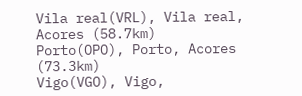Vila real(VRL), Vila real, Acores (58.7km)
Porto(OPO), Porto, Acores (73.3km)
Vigo(VGO), Vigo,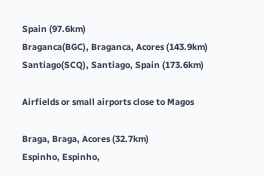Spain (97.6km)
Braganca(BGC), Braganca, Acores (143.9km)
Santiago(SCQ), Santiago, Spain (173.6km)

Airfields or small airports close to Magos

Braga, Braga, Acores (32.7km)
Espinho, Espinho,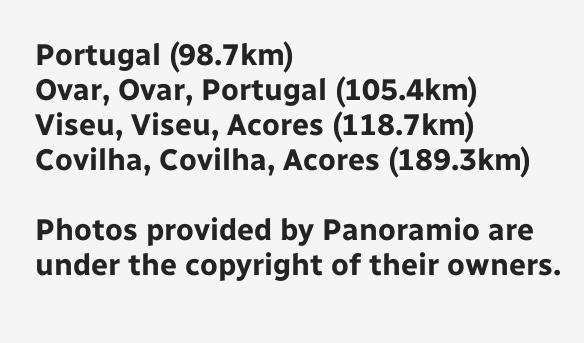Portugal (98.7km)
Ovar, Ovar, Portugal (105.4km)
Viseu, Viseu, Acores (118.7km)
Covilha, Covilha, Acores (189.3km)

Photos provided by Panoramio are under the copyright of their owners.